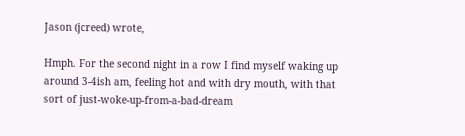Jason (jcreed) wrote,

Hmph. For the second night in a row I find myself waking up around 3-4ish am, feeling hot and with dry mouth, with that sort of just-woke-up-from-a-bad-dream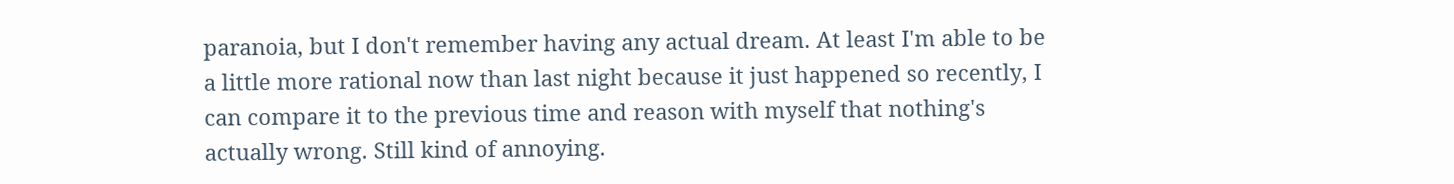paranoia, but I don't remember having any actual dream. At least I'm able to be a little more rational now than last night because it just happened so recently, I can compare it to the previous time and reason with myself that nothing's actually wrong. Still kind of annoying.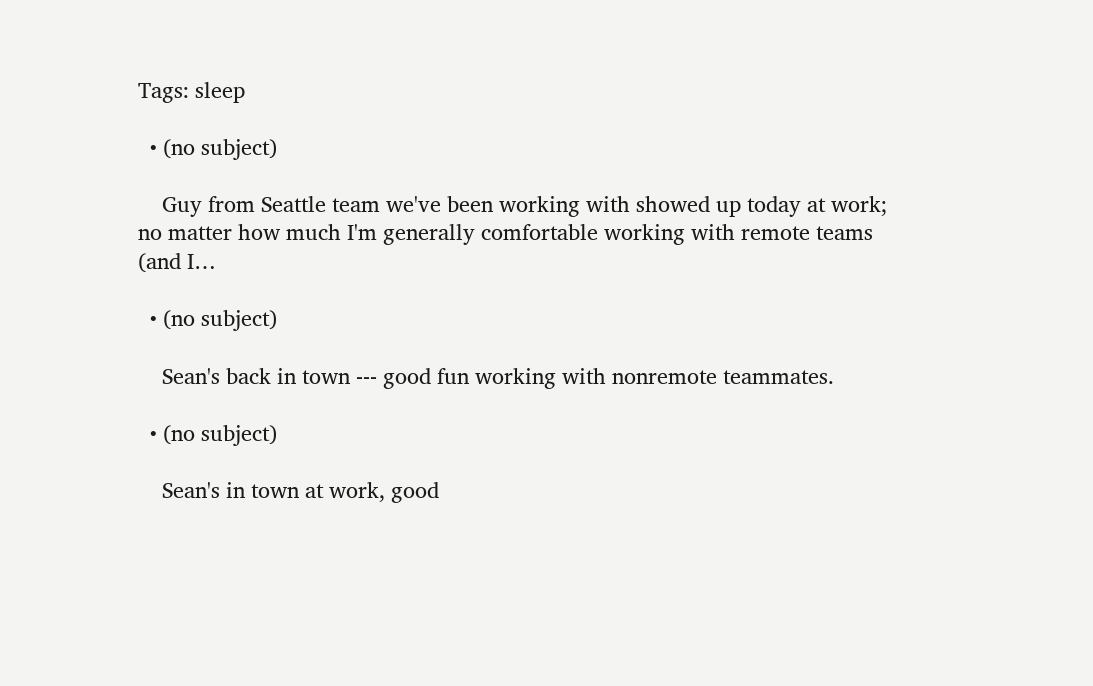Tags: sleep

  • (no subject)

    Guy from Seattle team we've been working with showed up today at work; no matter how much I'm generally comfortable working with remote teams (and I…

  • (no subject)

    Sean's back in town --- good fun working with nonremote teammates.

  • (no subject)

    Sean's in town at work, good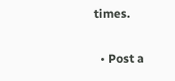times.

  • Post a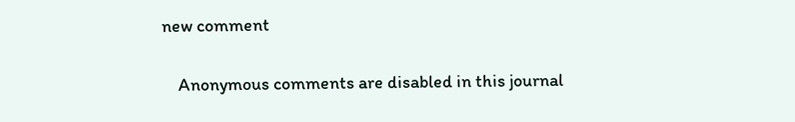new comment


    Anonymous comments are disabled in this journal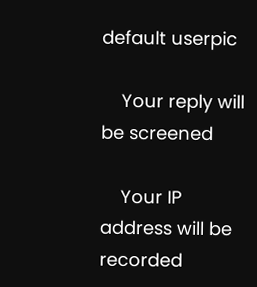default userpic

    Your reply will be screened

    Your IP address will be recorded